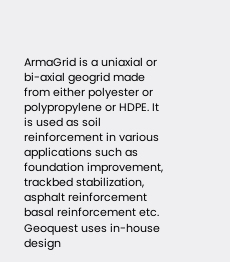ArmaGrid is a uniaxial or bi-axial geogrid made from either polyester or polypropylene or HDPE. It is used as soil reinforcement in various applications such as foundation improvement, trackbed stabilization, asphalt reinforcement basal reinforcement etc. Geoquest uses in-house design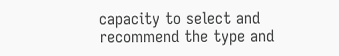capacity to select and recommend the type and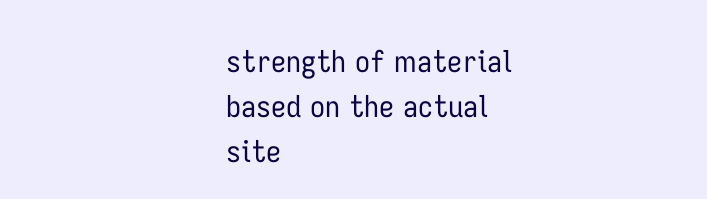strength of material based on the actual site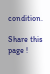condition.

Share this page !